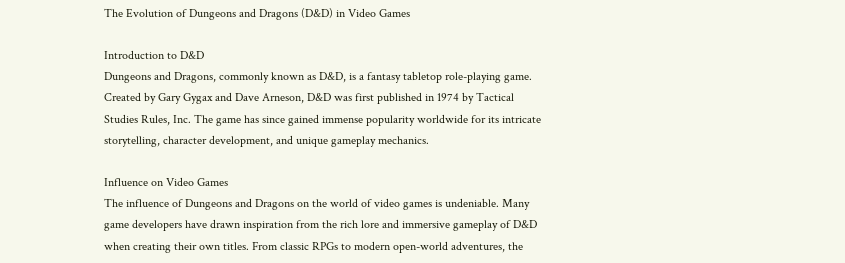The Evolution of Dungeons and Dragons (D&D) in Video Games

Introduction to D&D
Dungeons and Dragons, commonly known as D&D, is a fantasy tabletop role-playing game. Created by Gary Gygax and Dave Arneson, D&D was first published in 1974 by Tactical Studies Rules, Inc. The game has since gained immense popularity worldwide for its intricate storytelling, character development, and unique gameplay mechanics.

Influence on Video Games
The influence of Dungeons and Dragons on the world of video games is undeniable. Many game developers have drawn inspiration from the rich lore and immersive gameplay of D&D when creating their own titles. From classic RPGs to modern open-world adventures, the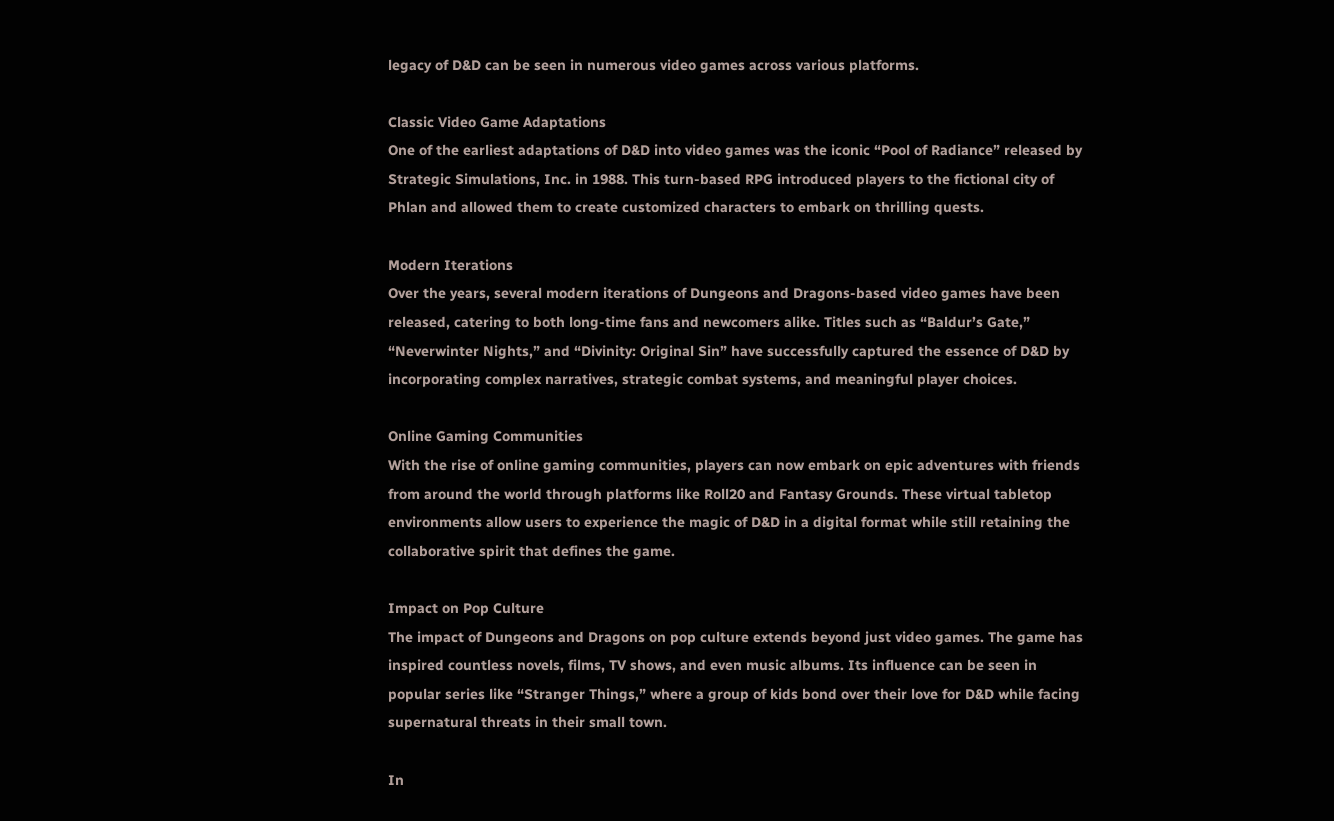legacy of D&D can be seen in numerous video games across various platforms.

Classic Video Game Adaptations
One of the earliest adaptations of D&D into video games was the iconic “Pool of Radiance” released by Strategic Simulations, Inc. in 1988. This turn-based RPG introduced players to the fictional city of Phlan and allowed them to create customized characters to embark on thrilling quests.

Modern Iterations
Over the years, several modern iterations of Dungeons and Dragons-based video games have been released, catering to both long-time fans and newcomers alike. Titles such as “Baldur’s Gate,” “Neverwinter Nights,” and “Divinity: Original Sin” have successfully captured the essence of D&D by incorporating complex narratives, strategic combat systems, and meaningful player choices.

Online Gaming Communities
With the rise of online gaming communities, players can now embark on epic adventures with friends from around the world through platforms like Roll20 and Fantasy Grounds. These virtual tabletop environments allow users to experience the magic of D&D in a digital format while still retaining the collaborative spirit that defines the game.

Impact on Pop Culture
The impact of Dungeons and Dragons on pop culture extends beyond just video games. The game has inspired countless novels, films, TV shows, and even music albums. Its influence can be seen in popular series like “Stranger Things,” where a group of kids bond over their love for D&D while facing supernatural threats in their small town.

In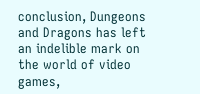conclusion, Dungeons and Dragons has left an indelible mark on the world of video games,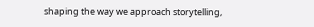shaping the way we approach storytelling,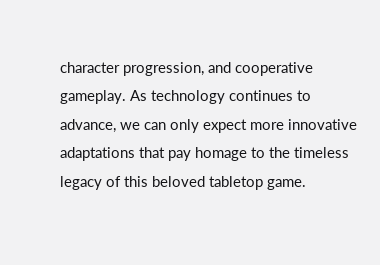character progression, and cooperative gameplay. As technology continues to advance, we can only expect more innovative adaptations that pay homage to the timeless legacy of this beloved tabletop game.